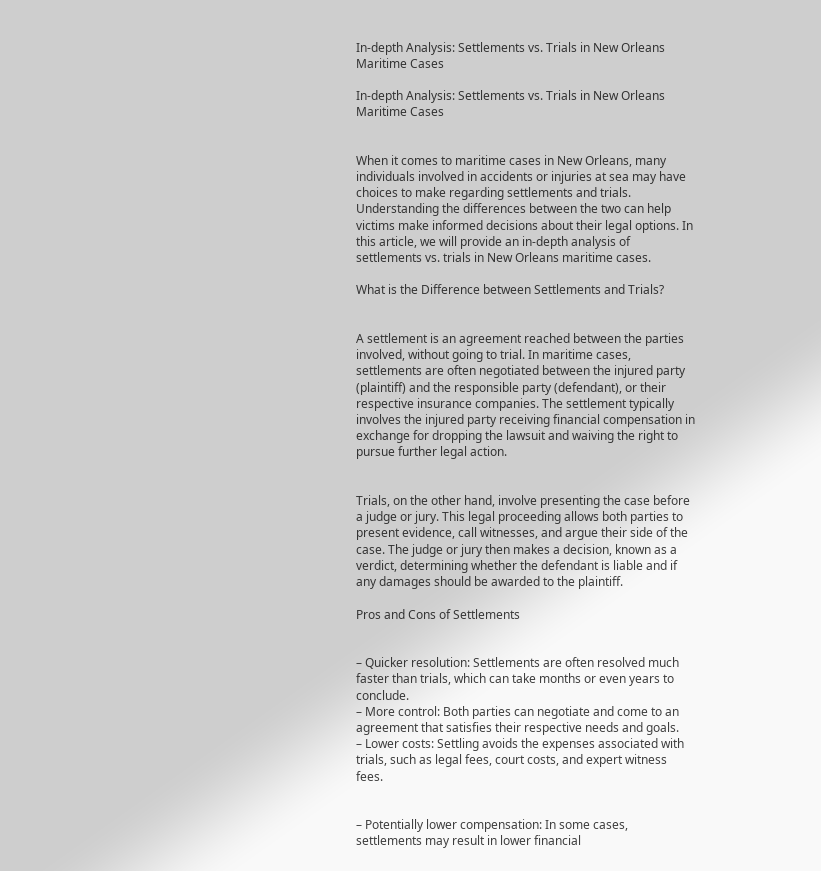In-depth Analysis: Settlements vs. Trials in New Orleans Maritime Cases

In-depth Analysis: Settlements vs. Trials in New Orleans Maritime Cases


When it comes to maritime cases in New Orleans, many individuals involved in accidents or injuries at sea may have choices to make regarding settlements and trials. Understanding the differences between the two can help victims make informed decisions about their legal options. In this article, we will provide an in-depth analysis of settlements vs. trials in New Orleans maritime cases.

What is the Difference between Settlements and Trials?


A settlement is an agreement reached between the parties involved, without going to trial. In maritime cases, settlements are often negotiated between the injured party (plaintiff) and the responsible party (defendant), or their respective insurance companies. The settlement typically involves the injured party receiving financial compensation in exchange for dropping the lawsuit and waiving the right to pursue further legal action.


Trials, on the other hand, involve presenting the case before a judge or jury. This legal proceeding allows both parties to present evidence, call witnesses, and argue their side of the case. The judge or jury then makes a decision, known as a verdict, determining whether the defendant is liable and if any damages should be awarded to the plaintiff.

Pros and Cons of Settlements


– Quicker resolution: Settlements are often resolved much faster than trials, which can take months or even years to conclude.
– More control: Both parties can negotiate and come to an agreement that satisfies their respective needs and goals.
– Lower costs: Settling avoids the expenses associated with trials, such as legal fees, court costs, and expert witness fees.


– Potentially lower compensation: In some cases, settlements may result in lower financial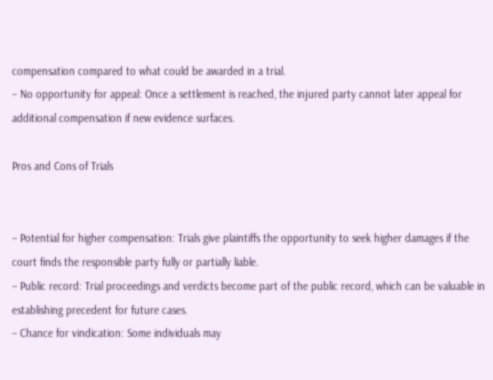compensation compared to what could be awarded in a trial.
– No opportunity for appeal: Once a settlement is reached, the injured party cannot later appeal for additional compensation if new evidence surfaces.

Pros and Cons of Trials


– Potential for higher compensation: Trials give plaintiffs the opportunity to seek higher damages if the court finds the responsible party fully or partially liable.
– Public record: Trial proceedings and verdicts become part of the public record, which can be valuable in establishing precedent for future cases.
– Chance for vindication: Some individuals may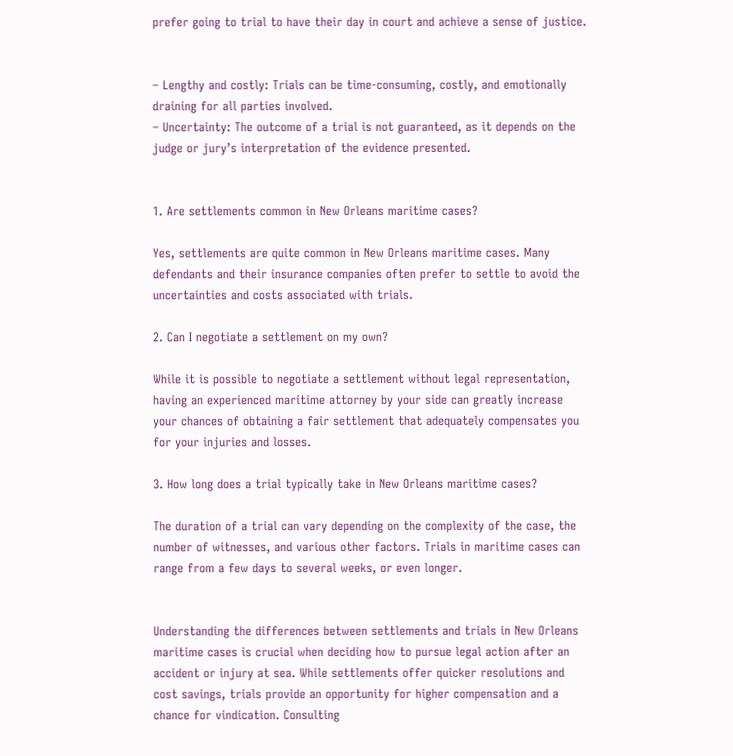prefer going to trial to have their day in court and achieve a sense of justice.


– Lengthy and costly: Trials can be time-consuming, costly, and emotionally draining for all parties involved.
– Uncertainty: The outcome of a trial is not guaranteed, as it depends on the judge or jury’s interpretation of the evidence presented.


1. Are settlements common in New Orleans maritime cases?

Yes, settlements are quite common in New Orleans maritime cases. Many defendants and their insurance companies often prefer to settle to avoid the uncertainties and costs associated with trials.

2. Can I negotiate a settlement on my own?

While it is possible to negotiate a settlement without legal representation, having an experienced maritime attorney by your side can greatly increase your chances of obtaining a fair settlement that adequately compensates you for your injuries and losses.

3. How long does a trial typically take in New Orleans maritime cases?

The duration of a trial can vary depending on the complexity of the case, the number of witnesses, and various other factors. Trials in maritime cases can range from a few days to several weeks, or even longer.


Understanding the differences between settlements and trials in New Orleans maritime cases is crucial when deciding how to pursue legal action after an accident or injury at sea. While settlements offer quicker resolutions and cost savings, trials provide an opportunity for higher compensation and a chance for vindication. Consulting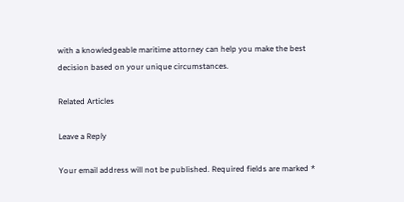with a knowledgeable maritime attorney can help you make the best decision based on your unique circumstances.

Related Articles

Leave a Reply

Your email address will not be published. Required fields are marked *